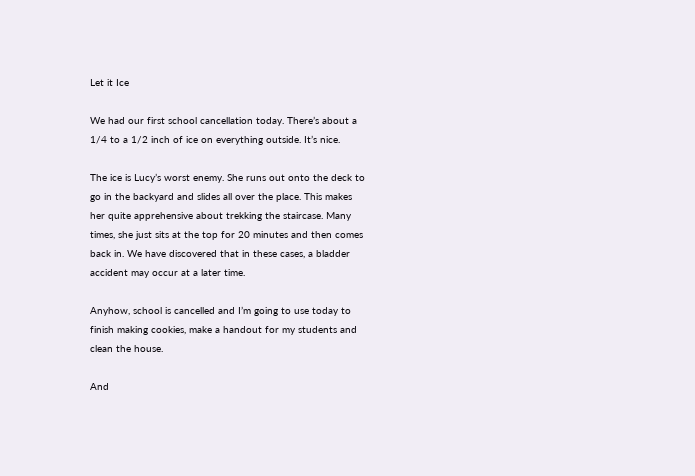Let it Ice

We had our first school cancellation today. There’s about a 1/4 to a 1/2 inch of ice on everything outside. It’s nice.

The ice is Lucy’s worst enemy. She runs out onto the deck to go in the backyard and slides all over the place. This makes her quite apprehensive about trekking the staircase. Many times, she just sits at the top for 20 minutes and then comes back in. We have discovered that in these cases, a bladder accident may occur at a later time.

Anyhow, school is cancelled and I’m going to use today to finish making cookies, make a handout for my students and clean the house.

And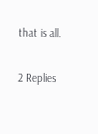that is all.

2 Replies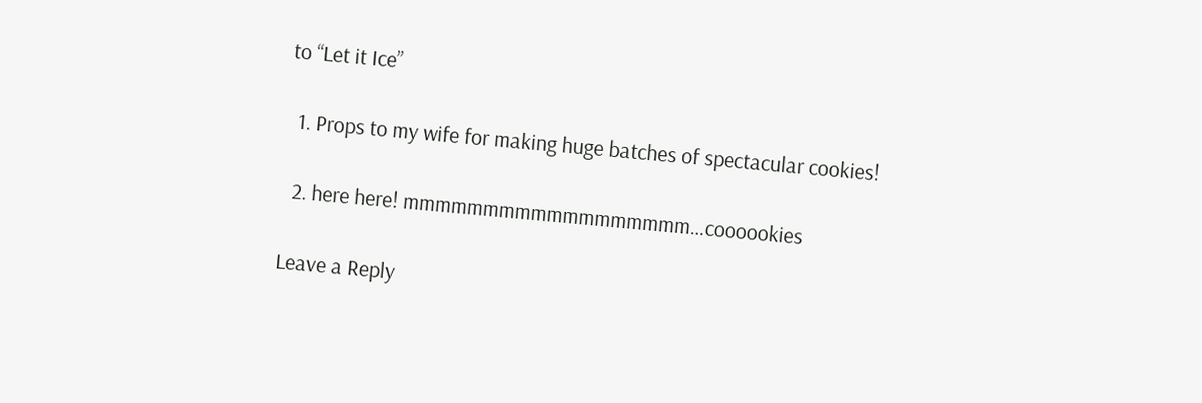to “Let it Ice”

  1. Props to my wife for making huge batches of spectacular cookies!

  2. here here! mmmmmmmmmmmmmmmmmm…coooookies

Leave a Reply